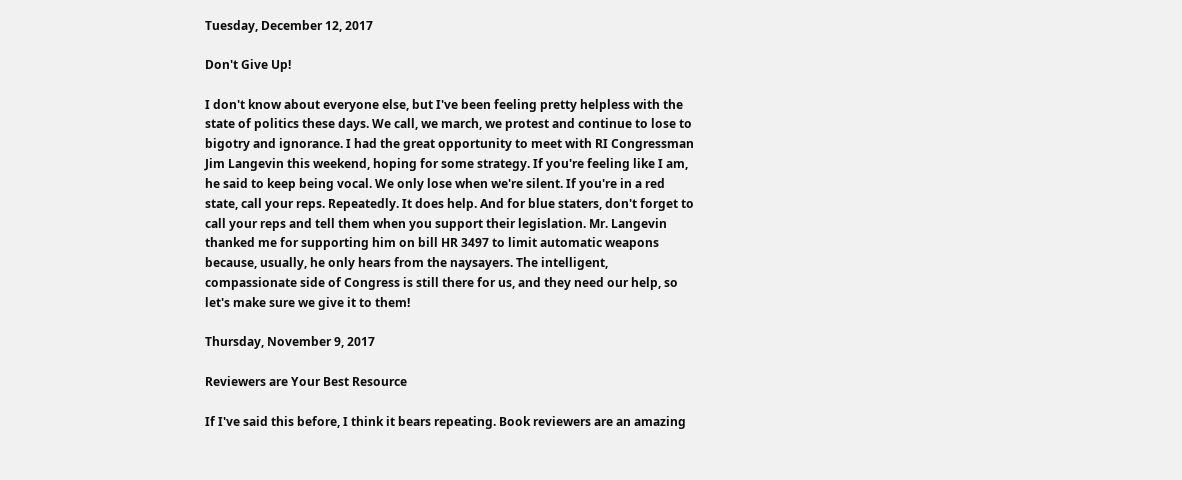Tuesday, December 12, 2017

Don't Give Up!

I don't know about everyone else, but I've been feeling pretty helpless with the state of politics these days. We call, we march, we protest and continue to lose to bigotry and ignorance. I had the great opportunity to meet with RI Congressman Jim Langevin this weekend, hoping for some strategy. If you're feeling like I am, he said to keep being vocal. We only lose when we're silent. If you're in a red state, call your reps. Repeatedly. It does help. And for blue staters, don't forget to call your reps and tell them when you support their legislation. Mr. Langevin thanked me for supporting him on bill HR 3497 to limit automatic weapons because, usually, he only hears from the naysayers. The intelligent, compassionate side of Congress is still there for us, and they need our help, so let's make sure we give it to them!

Thursday, November 9, 2017

Reviewers are Your Best Resource

If I've said this before, I think it bears repeating. Book reviewers are an amazing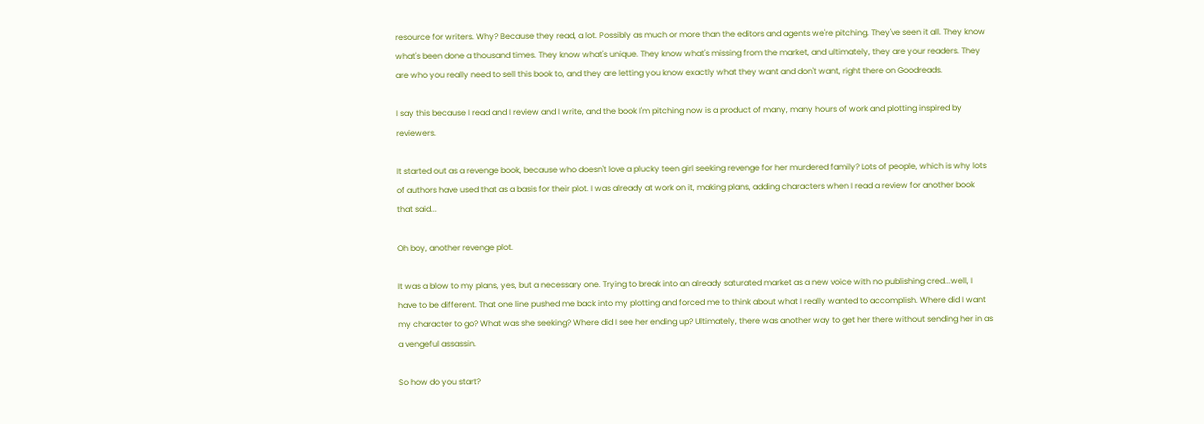resource for writers. Why? Because they read, a lot. Possibly as much or more than the editors and agents we're pitching. They've seen it all. They know what's been done a thousand times. They know what's unique. They know what's missing from the market, and ultimately, they are your readers. They are who you really need to sell this book to, and they are letting you know exactly what they want and don't want, right there on Goodreads.

I say this because I read and I review and I write, and the book I'm pitching now is a product of many, many hours of work and plotting inspired by reviewers.

It started out as a revenge book, because who doesn't love a plucky teen girl seeking revenge for her murdered family? Lots of people, which is why lots of authors have used that as a basis for their plot. I was already at work on it, making plans, adding characters when I read a review for another book that said...

Oh boy, another revenge plot.

It was a blow to my plans, yes, but a necessary one. Trying to break into an already saturated market as a new voice with no publishing cred...well, I have to be different. That one line pushed me back into my plotting and forced me to think about what I really wanted to accomplish. Where did I want my character to go? What was she seeking? Where did I see her ending up? Ultimately, there was another way to get her there without sending her in as a vengeful assassin.

So how do you start?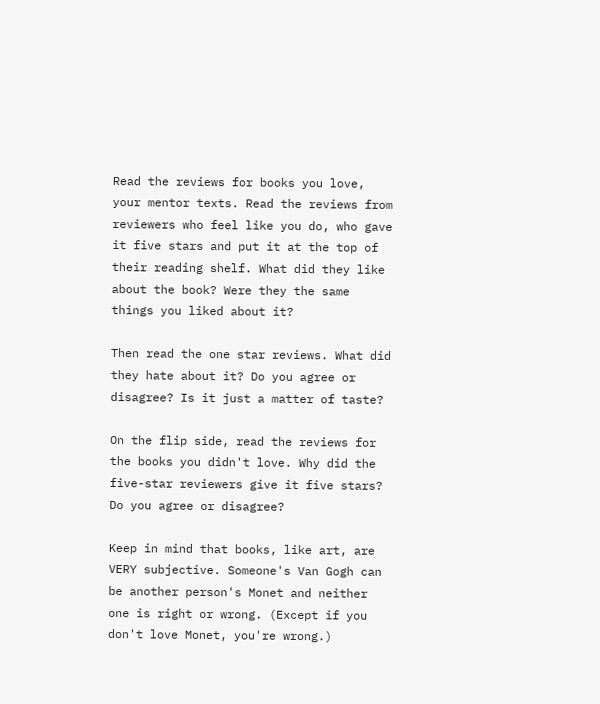Read the reviews for books you love, your mentor texts. Read the reviews from reviewers who feel like you do, who gave it five stars and put it at the top of their reading shelf. What did they like about the book? Were they the same things you liked about it?

Then read the one star reviews. What did they hate about it? Do you agree or disagree? Is it just a matter of taste?

On the flip side, read the reviews for the books you didn't love. Why did the five-star reviewers give it five stars? Do you agree or disagree?

Keep in mind that books, like art, are VERY subjective. Someone's Van Gogh can be another person's Monet and neither one is right or wrong. (Except if you don't love Monet, you're wrong.)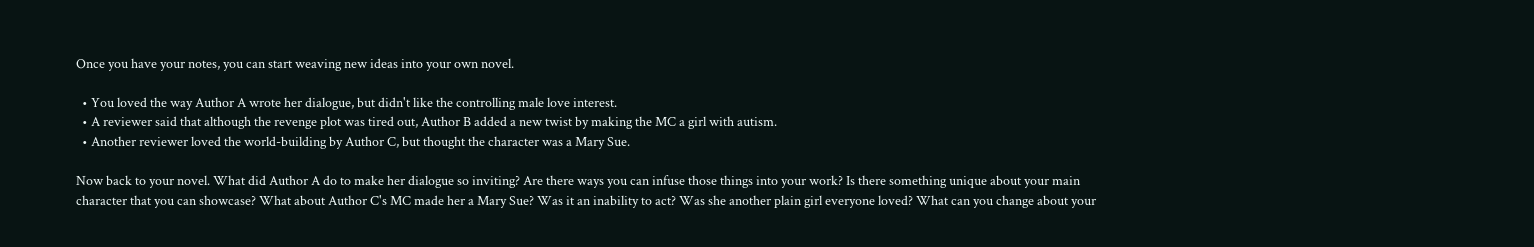Once you have your notes, you can start weaving new ideas into your own novel.

  • You loved the way Author A wrote her dialogue, but didn't like the controlling male love interest.
  • A reviewer said that although the revenge plot was tired out, Author B added a new twist by making the MC a girl with autism.
  • Another reviewer loved the world-building by Author C, but thought the character was a Mary Sue.

Now back to your novel. What did Author A do to make her dialogue so inviting? Are there ways you can infuse those things into your work? Is there something unique about your main character that you can showcase? What about Author C's MC made her a Mary Sue? Was it an inability to act? Was she another plain girl everyone loved? What can you change about your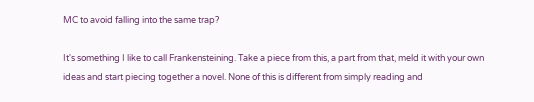MC to avoid falling into the same trap?

It's something I like to call Frankensteining. Take a piece from this, a part from that, meld it with your own ideas and start piecing together a novel. None of this is different from simply reading and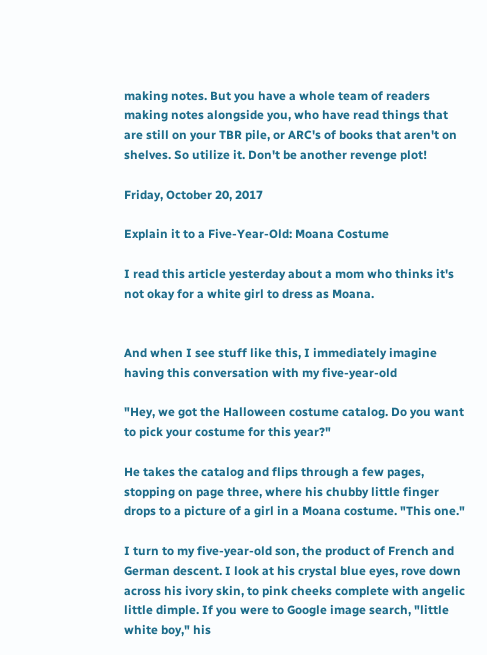making notes. But you have a whole team of readers making notes alongside you, who have read things that are still on your TBR pile, or ARC's of books that aren't on shelves. So utilize it. Don't be another revenge plot!

Friday, October 20, 2017

Explain it to a Five-Year-Old: Moana Costume

I read this article yesterday about a mom who thinks it's not okay for a white girl to dress as Moana.


And when I see stuff like this, I immediately imagine having this conversation with my five-year-old

"Hey, we got the Halloween costume catalog. Do you want to pick your costume for this year?"

He takes the catalog and flips through a few pages, stopping on page three, where his chubby little finger drops to a picture of a girl in a Moana costume. "This one."

I turn to my five-year-old son, the product of French and German descent. I look at his crystal blue eyes, rove down across his ivory skin, to pink cheeks complete with angelic little dimple. If you were to Google image search, "little white boy," his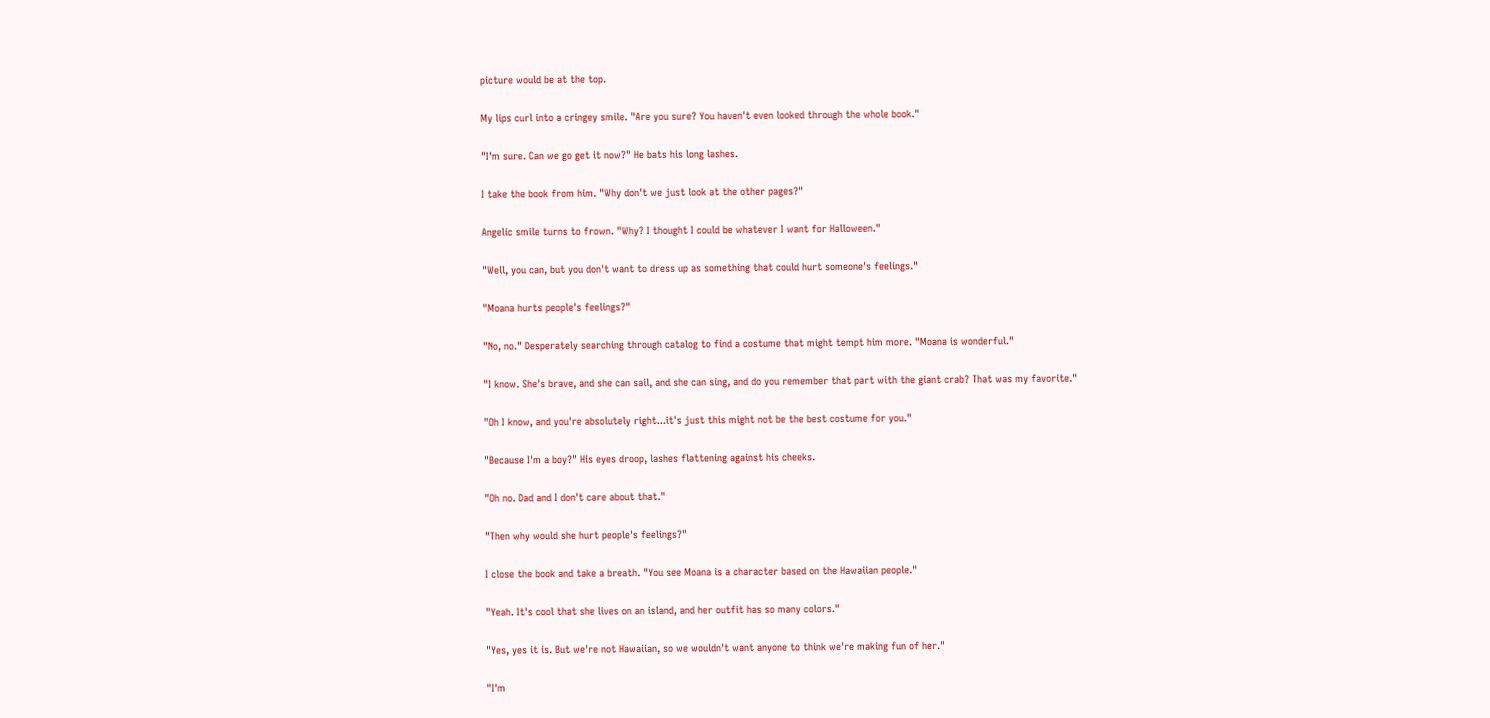picture would be at the top.

My lips curl into a cringey smile. "Are you sure? You haven't even looked through the whole book."

"I'm sure. Can we go get it now?" He bats his long lashes.

I take the book from him. "Why don't we just look at the other pages?"

Angelic smile turns to frown. "Why? I thought I could be whatever I want for Halloween."

"Well, you can, but you don't want to dress up as something that could hurt someone's feelings."

"Moana hurts people's feelings?"

"No, no." Desperately searching through catalog to find a costume that might tempt him more. "Moana is wonderful."

"I know. She's brave, and she can sail, and she can sing, and do you remember that part with the giant crab? That was my favorite."

"Oh I know, and you're absolutely right...it's just this might not be the best costume for you."

"Because I'm a boy?" His eyes droop, lashes flattening against his cheeks.

"Oh no. Dad and I don't care about that."

"Then why would she hurt people's feelings?"

I close the book and take a breath. "You see Moana is a character based on the Hawaiian people."

"Yeah. It's cool that she lives on an island, and her outfit has so many colors."

"Yes, yes it is. But we're not Hawaiian, so we wouldn't want anyone to think we're making fun of her."

"I'm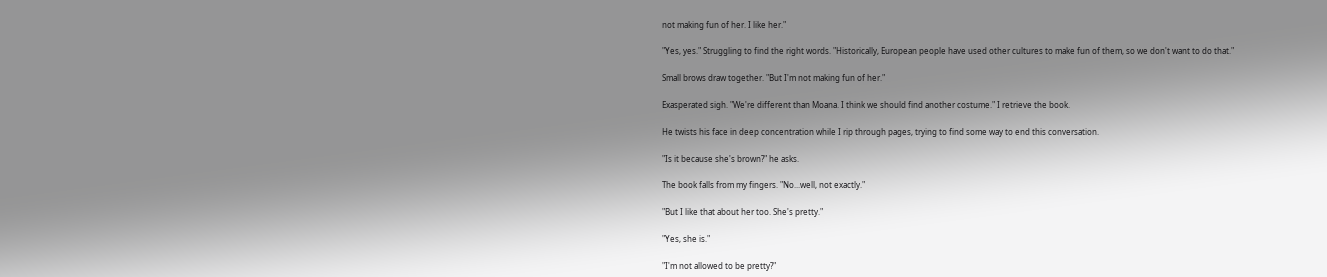not making fun of her. I like her."

"Yes, yes." Struggling to find the right words. "Historically, European people have used other cultures to make fun of them, so we don't want to do that."

Small brows draw together. "But I'm not making fun of her."

Exasperated sigh. "We're different than Moana. I think we should find another costume." I retrieve the book.

He twists his face in deep concentration while I rip through pages, trying to find some way to end this conversation.

"Is it because she's brown?" he asks.

The book falls from my fingers. "No...well, not exactly."

"But I like that about her too. She's pretty."

"Yes, she is."

"I'm not allowed to be pretty?"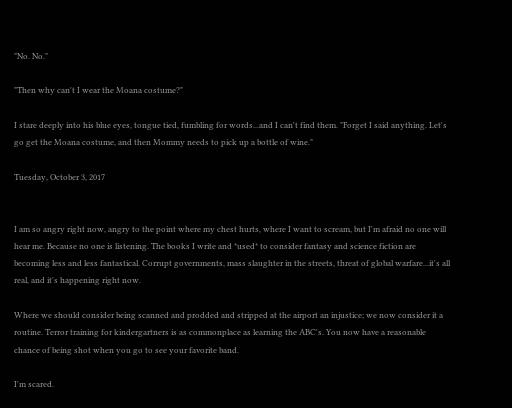"No. No."

"Then why can't I wear the Moana costume?"

I stare deeply into his blue eyes, tongue tied, fumbling for words...and I can't find them. "Forget I said anything. Let's go get the Moana costume, and then Mommy needs to pick up a bottle of wine."

Tuesday, October 3, 2017


I am so angry right now, angry to the point where my chest hurts, where I want to scream, but I'm afraid no one will hear me. Because no one is listening. The books I write and *used* to consider fantasy and science fiction are becoming less and less fantastical. Corrupt governments, mass slaughter in the streets, threat of global warfare...it's all real, and it's happening right now.

Where we should consider being scanned and prodded and stripped at the airport an injustice; we now consider it a routine. Terror training for kindergartners is as commonplace as learning the ABC's. You now have a reasonable chance of being shot when you go to see your favorite band.

I'm scared.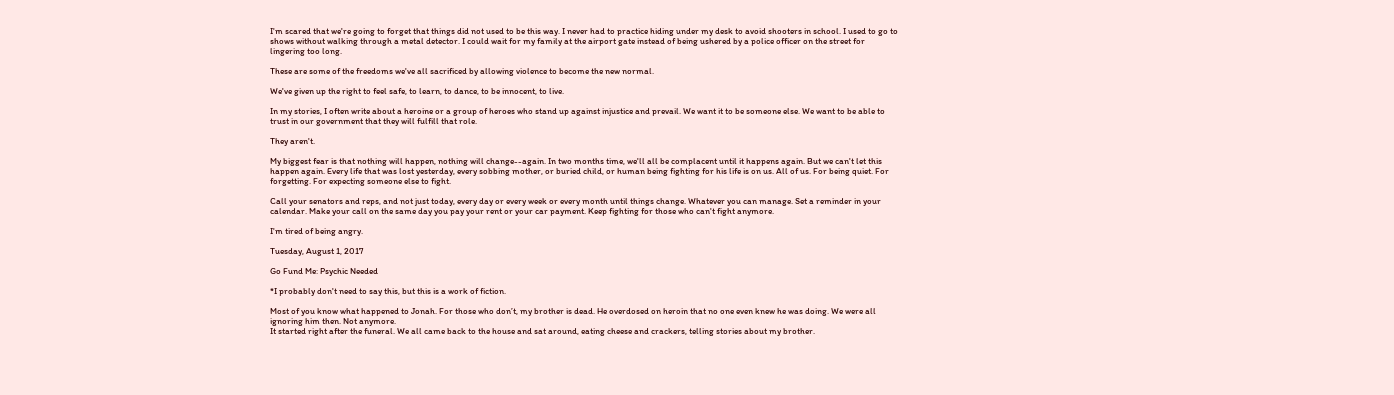I'm scared that we're going to forget that things did not used to be this way. I never had to practice hiding under my desk to avoid shooters in school. I used to go to shows without walking through a metal detector. I could wait for my family at the airport gate instead of being ushered by a police officer on the street for lingering too long.

These are some of the freedoms we've all sacrificed by allowing violence to become the new normal.

We've given up the right to feel safe, to learn, to dance, to be innocent, to live.

In my stories, I often write about a heroine or a group of heroes who stand up against injustice and prevail. We want it to be someone else. We want to be able to trust in our government that they will fulfill that role.

They aren't.

My biggest fear is that nothing will happen, nothing will change--again. In two months time, we'll all be complacent until it happens again. But we can't let this happen again. Every life that was lost yesterday, every sobbing mother, or buried child, or human being fighting for his life is on us. All of us. For being quiet. For forgetting. For expecting someone else to fight.

Call your senators and reps, and not just today, every day or every week or every month until things change. Whatever you can manage. Set a reminder in your calendar. Make your call on the same day you pay your rent or your car payment. Keep fighting for those who can't fight anymore.

I'm tired of being angry.

Tuesday, August 1, 2017

Go Fund Me: Psychic Needed

*I probably don't need to say this, but this is a work of fiction.

Most of you know what happened to Jonah. For those who don’t, my brother is dead. He overdosed on heroin that no one even knew he was doing. We were all ignoring him then. Not anymore.
It started right after the funeral. We all came back to the house and sat around, eating cheese and crackers, telling stories about my brother.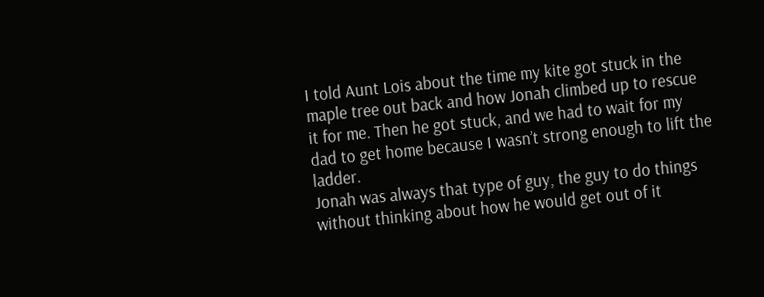I told Aunt Lois about the time my kite got stuck in the maple tree out back and how Jonah climbed up to rescue it for me. Then he got stuck, and we had to wait for my dad to get home because I wasn’t strong enough to lift the ladder.
Jonah was always that type of guy, the guy to do things without thinking about how he would get out of it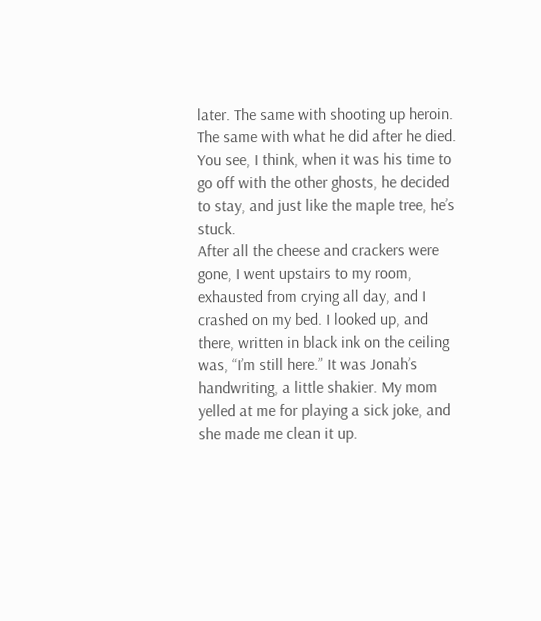later. The same with shooting up heroin. The same with what he did after he died. You see, I think, when it was his time to go off with the other ghosts, he decided to stay, and just like the maple tree, he’s stuck.
After all the cheese and crackers were gone, I went upstairs to my room, exhausted from crying all day, and I crashed on my bed. I looked up, and there, written in black ink on the ceiling was, “I’m still here.” It was Jonah’s handwriting, a little shakier. My mom yelled at me for playing a sick joke, and she made me clean it up.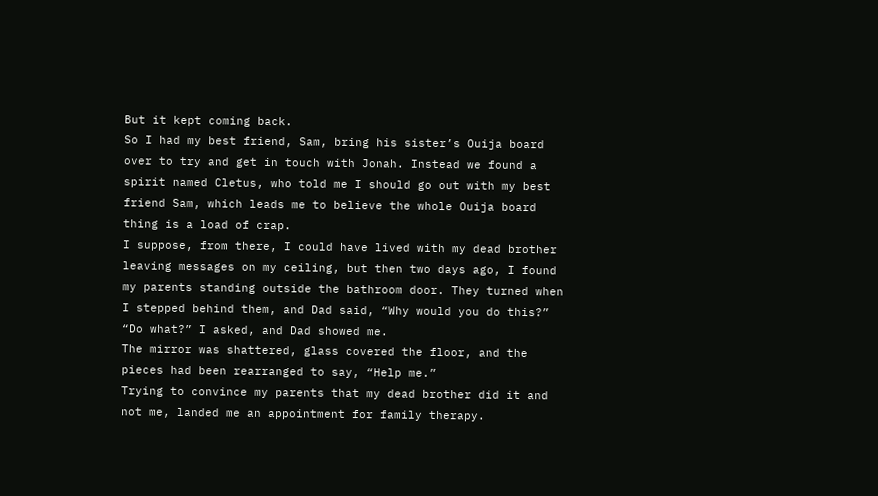But it kept coming back.
So I had my best friend, Sam, bring his sister’s Ouija board over to try and get in touch with Jonah. Instead we found a spirit named Cletus, who told me I should go out with my best friend Sam, which leads me to believe the whole Ouija board thing is a load of crap.
I suppose, from there, I could have lived with my dead brother leaving messages on my ceiling, but then two days ago, I found my parents standing outside the bathroom door. They turned when I stepped behind them, and Dad said, “Why would you do this?”
“Do what?” I asked, and Dad showed me.
The mirror was shattered, glass covered the floor, and the pieces had been rearranged to say, “Help me.”
Trying to convince my parents that my dead brother did it and not me, landed me an appointment for family therapy.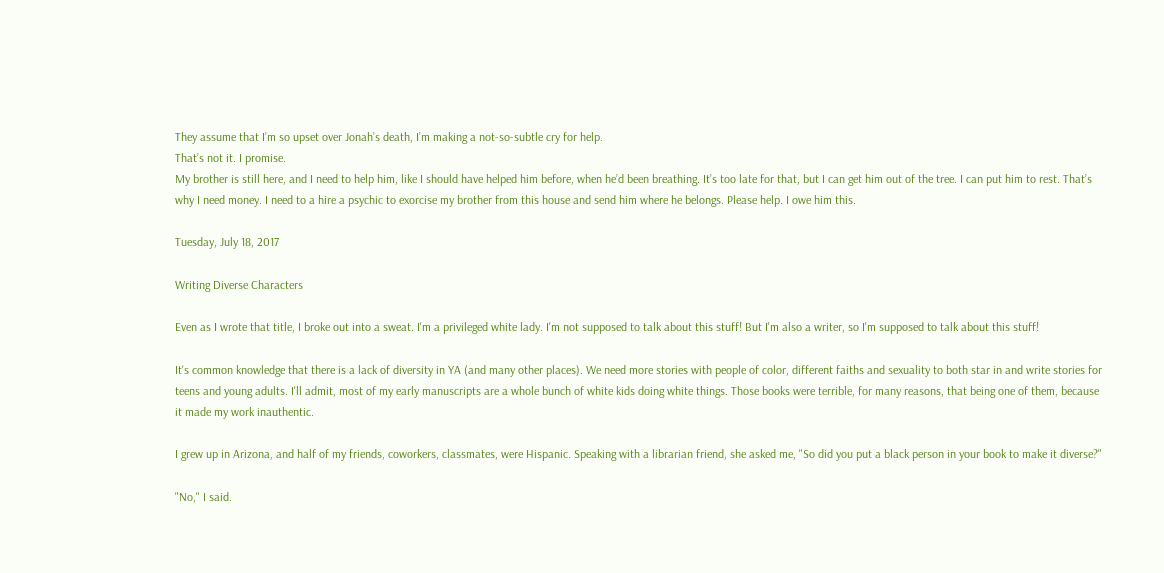They assume that I’m so upset over Jonah’s death, I’m making a not-so-subtle cry for help.
That’s not it. I promise.
My brother is still here, and I need to help him, like I should have helped him before, when he’d been breathing. It’s too late for that, but I can get him out of the tree. I can put him to rest. That’s why I need money. I need to a hire a psychic to exorcise my brother from this house and send him where he belongs. Please help. I owe him this.

Tuesday, July 18, 2017

Writing Diverse Characters

Even as I wrote that title, I broke out into a sweat. I'm a privileged white lady. I'm not supposed to talk about this stuff! But I'm also a writer, so I'm supposed to talk about this stuff!

It's common knowledge that there is a lack of diversity in YA (and many other places). We need more stories with people of color, different faiths and sexuality to both star in and write stories for teens and young adults. I'll admit, most of my early manuscripts are a whole bunch of white kids doing white things. Those books were terrible, for many reasons, that being one of them, because it made my work inauthentic.

I grew up in Arizona, and half of my friends, coworkers, classmates, were Hispanic. Speaking with a librarian friend, she asked me, "So did you put a black person in your book to make it diverse?"

"No," I said.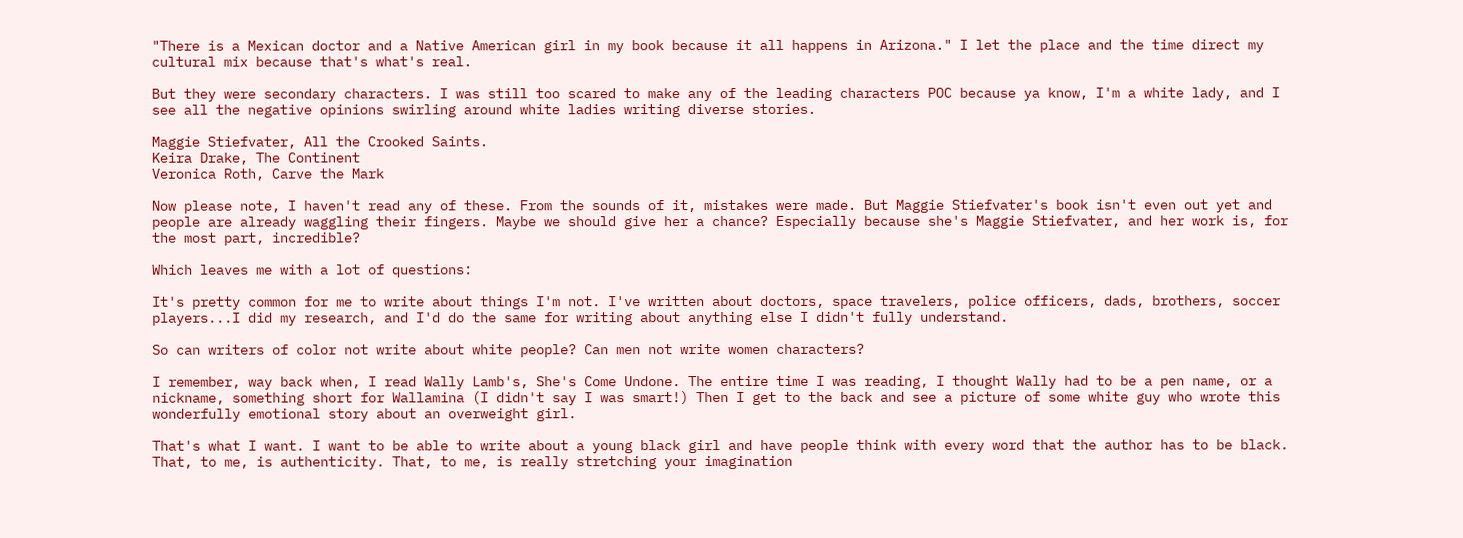"There is a Mexican doctor and a Native American girl in my book because it all happens in Arizona." I let the place and the time direct my cultural mix because that's what's real.

But they were secondary characters. I was still too scared to make any of the leading characters POC because ya know, I'm a white lady, and I see all the negative opinions swirling around white ladies writing diverse stories.

Maggie Stiefvater, All the Crooked Saints.
Keira Drake, The Continent
Veronica Roth, Carve the Mark

Now please note, I haven't read any of these. From the sounds of it, mistakes were made. But Maggie Stiefvater's book isn't even out yet and people are already waggling their fingers. Maybe we should give her a chance? Especially because she's Maggie Stiefvater, and her work is, for the most part, incredible?

Which leaves me with a lot of questions:

It's pretty common for me to write about things I'm not. I've written about doctors, space travelers, police officers, dads, brothers, soccer players...I did my research, and I'd do the same for writing about anything else I didn't fully understand.

So can writers of color not write about white people? Can men not write women characters?

I remember, way back when, I read Wally Lamb's, She's Come Undone. The entire time I was reading, I thought Wally had to be a pen name, or a nickname, something short for Wallamina (I didn't say I was smart!) Then I get to the back and see a picture of some white guy who wrote this wonderfully emotional story about an overweight girl.

That's what I want. I want to be able to write about a young black girl and have people think with every word that the author has to be black. That, to me, is authenticity. That, to me, is really stretching your imagination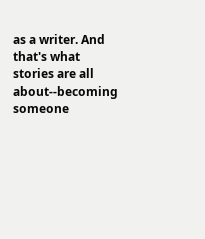as a writer. And that's what stories are all about--becoming someone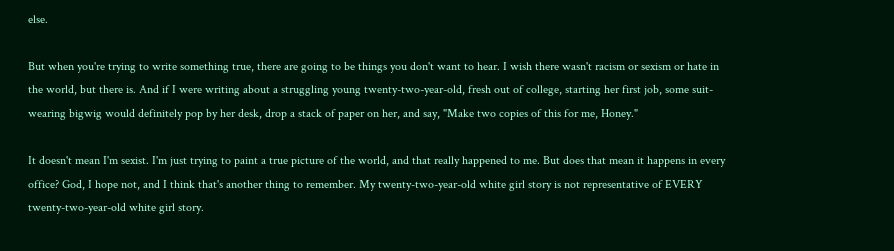else.

But when you're trying to write something true, there are going to be things you don't want to hear. I wish there wasn't racism or sexism or hate in the world, but there is. And if I were writing about a struggling young twenty-two-year-old, fresh out of college, starting her first job, some suit-wearing bigwig would definitely pop by her desk, drop a stack of paper on her, and say, "Make two copies of this for me, Honey."

It doesn't mean I'm sexist. I'm just trying to paint a true picture of the world, and that really happened to me. But does that mean it happens in every office? God, I hope not, and I think that's another thing to remember. My twenty-two-year-old white girl story is not representative of EVERY twenty-two-year-old white girl story.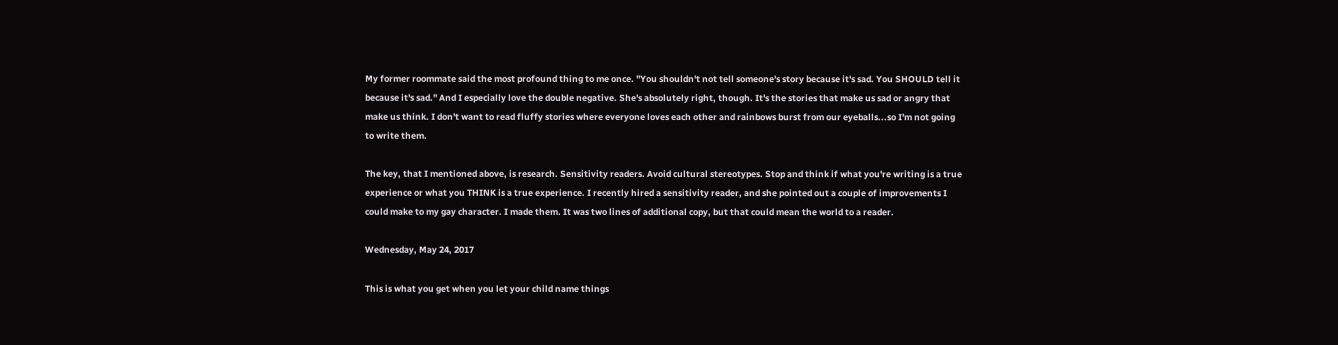My former roommate said the most profound thing to me once. "You shouldn't not tell someone's story because it's sad. You SHOULD tell it because it's sad." And I especially love the double negative. She's absolutely right, though. It's the stories that make us sad or angry that make us think. I don't want to read fluffy stories where everyone loves each other and rainbows burst from our eyeballs...so I'm not going to write them.

The key, that I mentioned above, is research. Sensitivity readers. Avoid cultural stereotypes. Stop and think if what you're writing is a true experience or what you THINK is a true experience. I recently hired a sensitivity reader, and she pointed out a couple of improvements I could make to my gay character. I made them. It was two lines of additional copy, but that could mean the world to a reader.

Wednesday, May 24, 2017

This is what you get when you let your child name things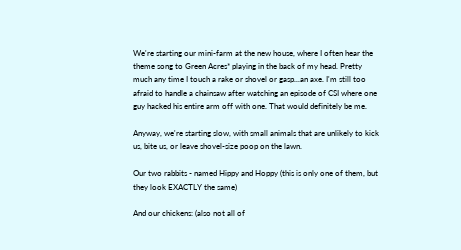We're starting our mini-farm at the new house, where I often hear the theme song to Green Acres* playing in the back of my head. Pretty much any time I touch a rake or shovel or gasp...an axe. I'm still too afraid to handle a chainsaw after watching an episode of CSI where one guy hacked his entire arm off with one. That would definitely be me.

Anyway, we're starting slow, with small animals that are unlikely to kick us, bite us, or leave shovel-size poop on the lawn.

Our two rabbits - named Hippy and Hoppy (this is only one of them, but they look EXACTLY the same)

And our chickens: (also not all of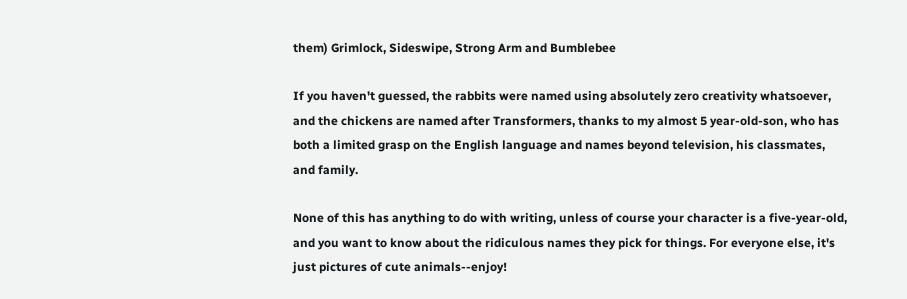them) Grimlock, Sideswipe, Strong Arm and Bumblebee

If you haven't guessed, the rabbits were named using absolutely zero creativity whatsoever, and the chickens are named after Transformers, thanks to my almost 5 year-old-son, who has both a limited grasp on the English language and names beyond television, his classmates, and family.

None of this has anything to do with writing, unless of course your character is a five-year-old, and you want to know about the ridiculous names they pick for things. For everyone else, it's just pictures of cute animals--enjoy!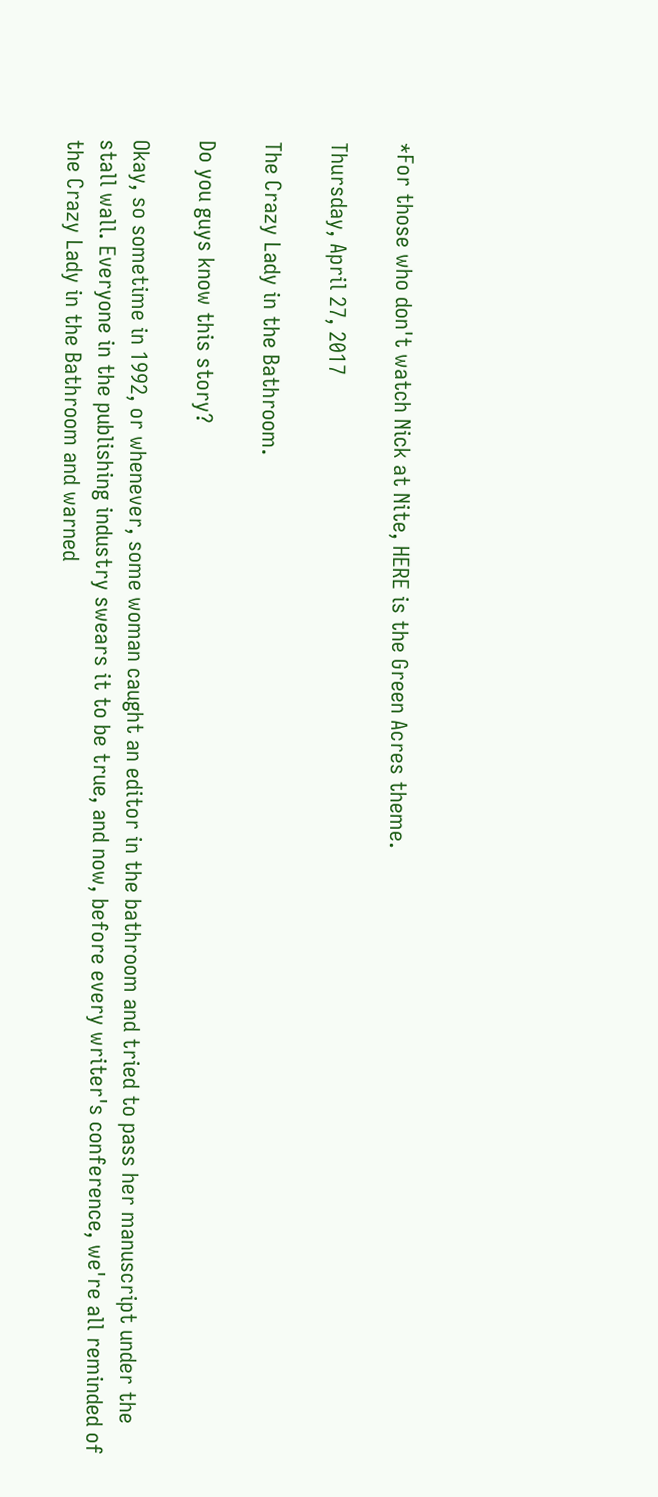*For those who don't watch Nick at Nite, HERE is the Green Acres theme.

Thursday, April 27, 2017

The Crazy Lady in the Bathroom.

Do you guys know this story?

Okay, so sometime in 1992, or whenever, some woman caught an editor in the bathroom and tried to pass her manuscript under the stall wall. Everyone in the publishing industry swears it to be true, and now, before every writer's conference, we're all reminded of the Crazy Lady in the Bathroom and warned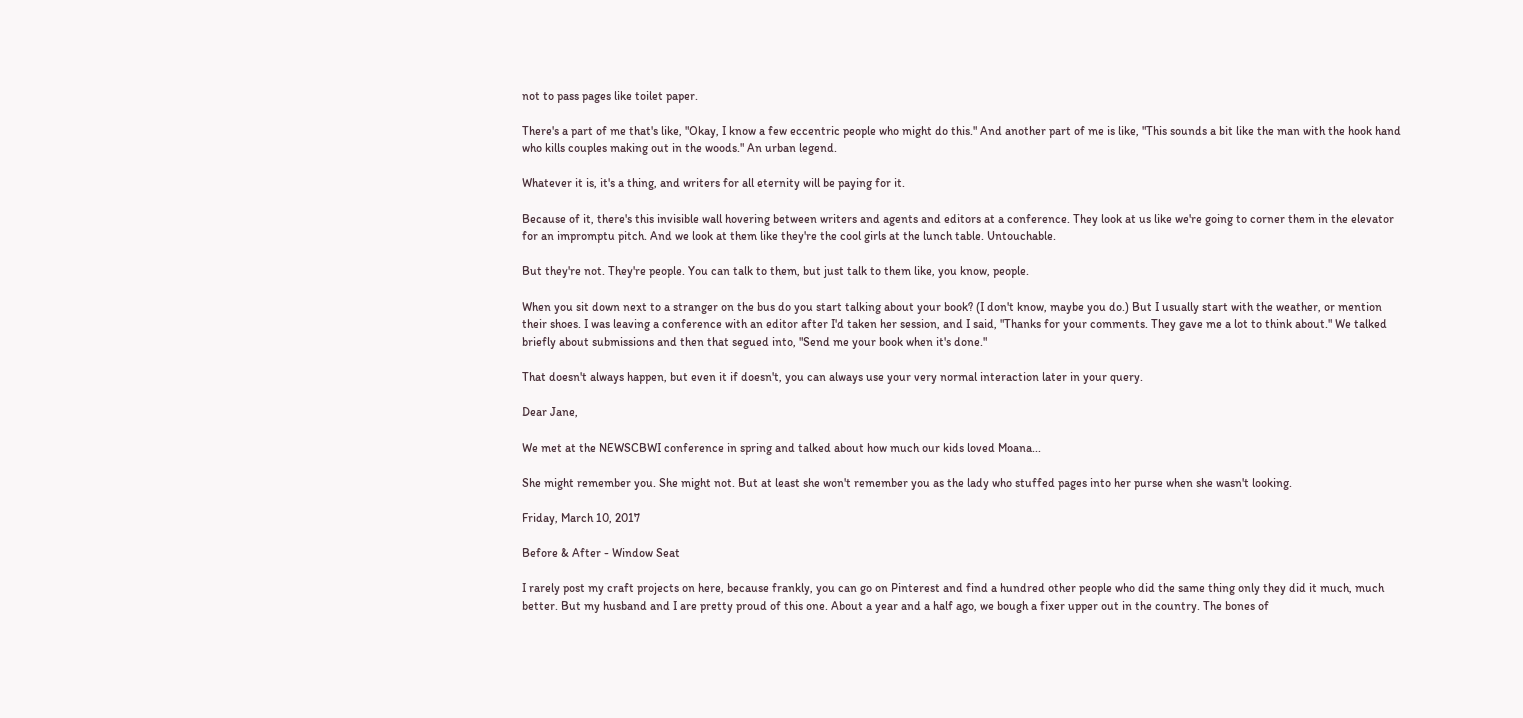not to pass pages like toilet paper.

There's a part of me that's like, "Okay, I know a few eccentric people who might do this." And another part of me is like, "This sounds a bit like the man with the hook hand who kills couples making out in the woods." An urban legend.

Whatever it is, it's a thing, and writers for all eternity will be paying for it.

Because of it, there's this invisible wall hovering between writers and agents and editors at a conference. They look at us like we're going to corner them in the elevator for an impromptu pitch. And we look at them like they're the cool girls at the lunch table. Untouchable.

But they're not. They're people. You can talk to them, but just talk to them like, you know, people.

When you sit down next to a stranger on the bus do you start talking about your book? (I don't know, maybe you do.) But I usually start with the weather, or mention their shoes. I was leaving a conference with an editor after I'd taken her session, and I said, "Thanks for your comments. They gave me a lot to think about." We talked briefly about submissions and then that segued into, "Send me your book when it's done."

That doesn't always happen, but even it if doesn't, you can always use your very normal interaction later in your query.

Dear Jane,

We met at the NEWSCBWI conference in spring and talked about how much our kids loved Moana...

She might remember you. She might not. But at least she won't remember you as the lady who stuffed pages into her purse when she wasn't looking.

Friday, March 10, 2017

Before & After - Window Seat

I rarely post my craft projects on here, because frankly, you can go on Pinterest and find a hundred other people who did the same thing only they did it much, much better. But my husband and I are pretty proud of this one. About a year and a half ago, we bough a fixer upper out in the country. The bones of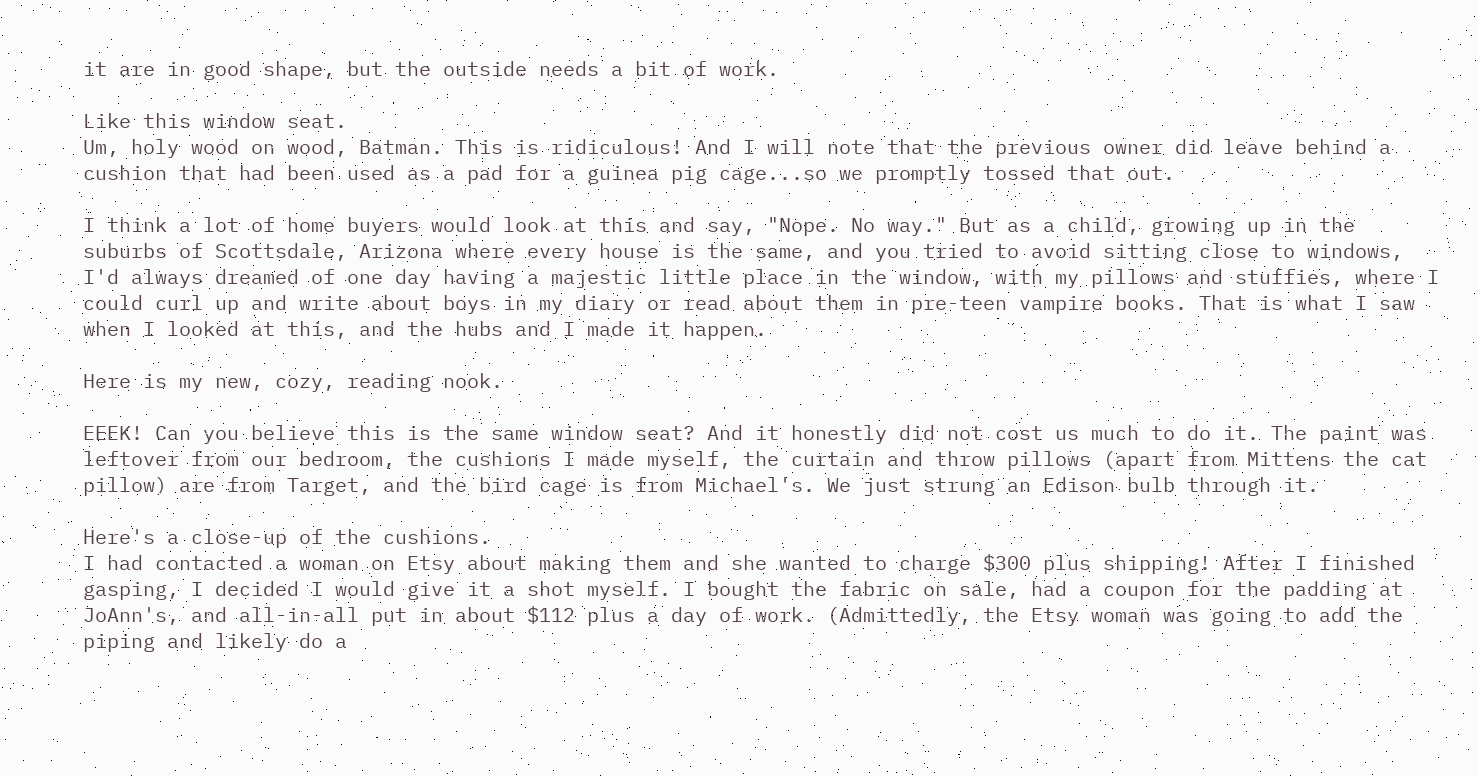it are in good shape, but the outside needs a bit of work.

Like this window seat.
Um, holy wood on wood, Batman. This is ridiculous! And I will note that the previous owner did leave behind a cushion that had been used as a pad for a guinea pig cage...so we promptly tossed that out.

I think a lot of home buyers would look at this and say, "Nope. No way." But as a child, growing up in the suburbs of Scottsdale, Arizona where every house is the same, and you tried to avoid sitting close to windows, I'd always dreamed of one day having a majestic little place in the window, with my pillows and stuffies, where I could curl up and write about boys in my diary or read about them in pre-teen vampire books. That is what I saw when I looked at this, and the hubs and I made it happen.

Here is my new, cozy, reading nook.

EEEK! Can you believe this is the same window seat? And it honestly did not cost us much to do it. The paint was leftover from our bedroom, the cushions I made myself, the curtain and throw pillows (apart from Mittens the cat pillow) are from Target, and the bird cage is from Michael's. We just strung an Edison bulb through it.

Here's a close-up of the cushions.
I had contacted a woman on Etsy about making them and she wanted to charge $300 plus shipping! After I finished gasping, I decided I would give it a shot myself. I bought the fabric on sale, had a coupon for the padding at JoAnn's, and all-in-all put in about $112 plus a day of work. (Admittedly, the Etsy woman was going to add the piping and likely do a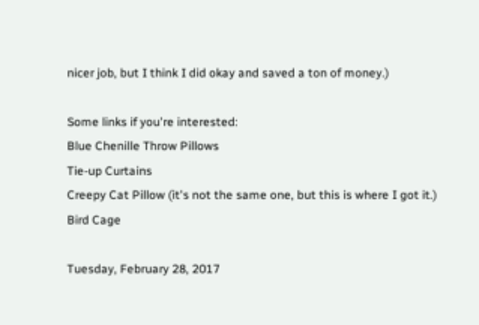nicer job, but I think I did okay and saved a ton of money.)

Some links if you're interested:
Blue Chenille Throw Pillows
Tie-up Curtains
Creepy Cat Pillow (it's not the same one, but this is where I got it.)
Bird Cage

Tuesday, February 28, 2017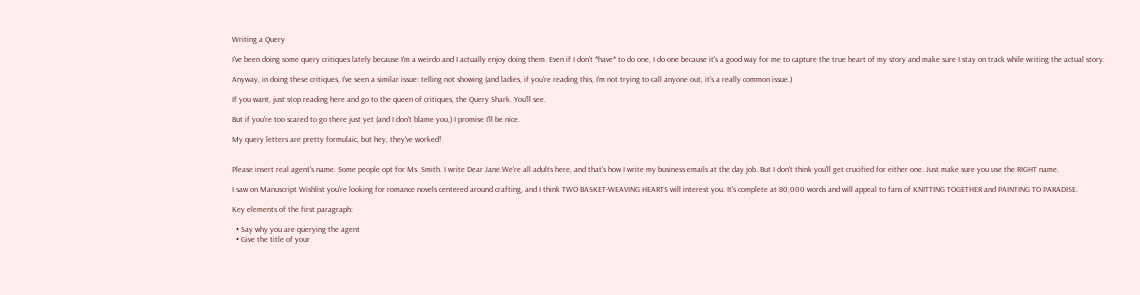Writing a Query

I've been doing some query critiques lately because I'm a weirdo and I actually enjoy doing them. Even if I don't *have* to do one, I do one because it's a good way for me to capture the true heart of my story and make sure I stay on track while writing the actual story.

Anyway, in doing these critiques, I've seen a similar issue: telling not showing (and ladies, if you're reading this, I'm not trying to call anyone out, it's a really common issue.)

If you want, just stop reading here and go to the queen of critiques, the Query Shark. You'll see.

But if you're too scared to go there just yet (and I don't blame you,) I promise I'll be nice.

My query letters are pretty formulaic, but hey, they've worked!


Please insert real agent's name. Some people opt for Ms. Smith. I write Dear Jane.We're all adults here, and that's how I write my business emails at the day job. But I don't think you'll get crucified for either one. Just make sure you use the RIGHT name.

I saw on Manuscript Wishlist you're looking for romance novels centered around crafting, and I think TWO BASKET-WEAVING HEARTS will interest you. It's complete at 80,000 words and will appeal to fans of KNITTING TOGETHER and PAINTING TO PARADISE.

Key elements of the first paragraph:

  • Say why you are querying the agent
  • Give the title of your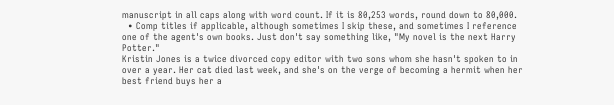manuscript in all caps along with word count. If it is 80,253 words, round down to 80,000.
  • Comp titles if applicable, although sometimes I skip these, and sometimes I reference one of the agent's own books. Just don't say something like, "My novel is the next Harry Potter."
Kristin Jones is a twice divorced copy editor with two sons whom she hasn't spoken to in over a year. Her cat died last week, and she's on the verge of becoming a hermit when her best friend buys her a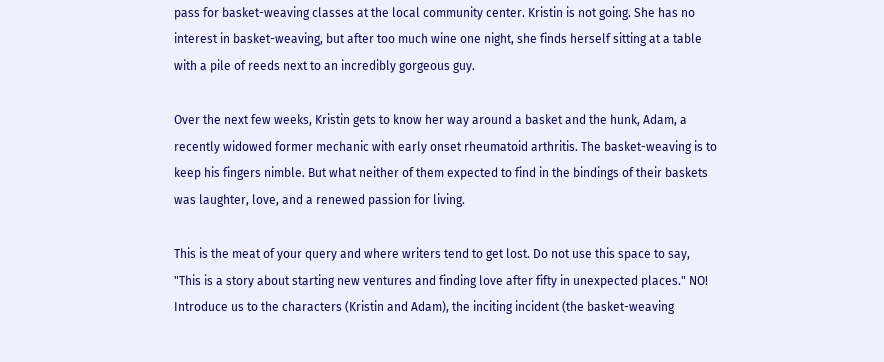pass for basket-weaving classes at the local community center. Kristin is not going. She has no interest in basket-weaving, but after too much wine one night, she finds herself sitting at a table with a pile of reeds next to an incredibly gorgeous guy.

Over the next few weeks, Kristin gets to know her way around a basket and the hunk, Adam, a recently widowed former mechanic with early onset rheumatoid arthritis. The basket-weaving is to keep his fingers nimble. But what neither of them expected to find in the bindings of their baskets was laughter, love, and a renewed passion for living.

This is the meat of your query and where writers tend to get lost. Do not use this space to say, "This is a story about starting new ventures and finding love after fifty in unexpected places." NO! Introduce us to the characters (Kristin and Adam), the inciting incident (the basket-weaving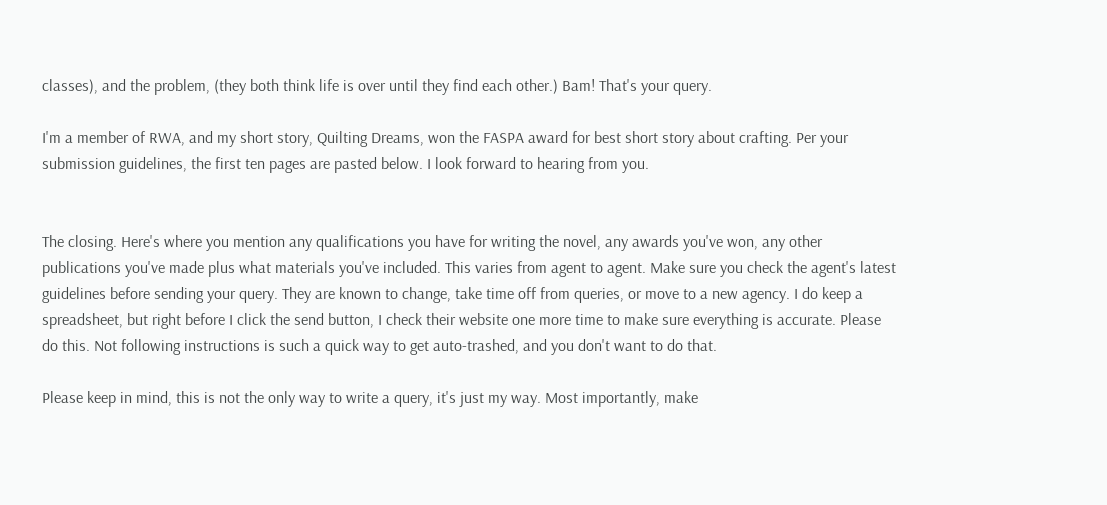classes), and the problem, (they both think life is over until they find each other.) Bam! That's your query.

I'm a member of RWA, and my short story, Quilting Dreams, won the FASPA award for best short story about crafting. Per your submission guidelines, the first ten pages are pasted below. I look forward to hearing from you.


The closing. Here's where you mention any qualifications you have for writing the novel, any awards you've won, any other publications you've made plus what materials you've included. This varies from agent to agent. Make sure you check the agent's latest guidelines before sending your query. They are known to change, take time off from queries, or move to a new agency. I do keep a spreadsheet, but right before I click the send button, I check their website one more time to make sure everything is accurate. Please do this. Not following instructions is such a quick way to get auto-trashed, and you don't want to do that.

Please keep in mind, this is not the only way to write a query, it's just my way. Most importantly, make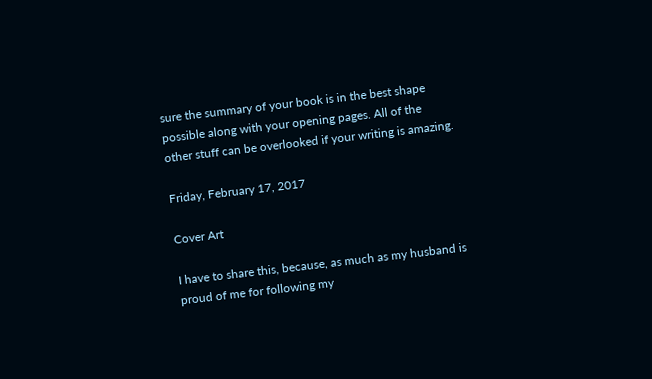sure the summary of your book is in the best shape possible along with your opening pages. All of the other stuff can be overlooked if your writing is amazing.

Friday, February 17, 2017

Cover Art

I have to share this, because, as much as my husband is proud of me for following my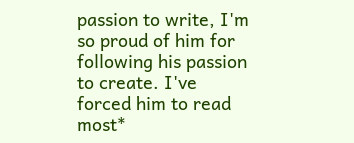passion to write, I'm so proud of him for following his passion to create. I've forced him to read most*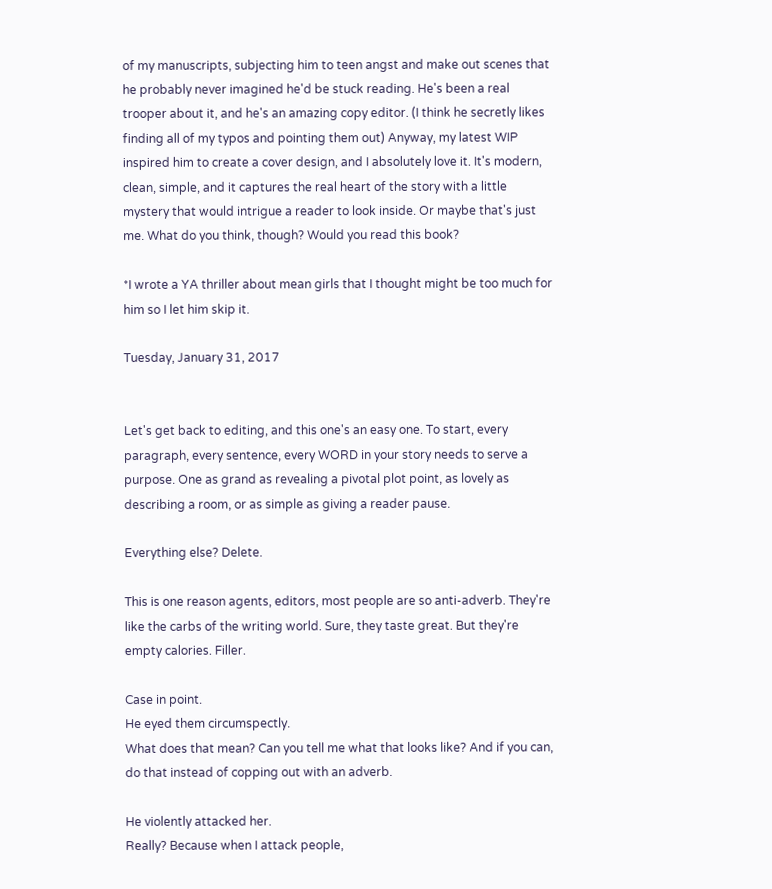of my manuscripts, subjecting him to teen angst and make out scenes that he probably never imagined he'd be stuck reading. He's been a real trooper about it, and he's an amazing copy editor. (I think he secretly likes finding all of my typos and pointing them out) Anyway, my latest WIP inspired him to create a cover design, and I absolutely love it. It's modern, clean, simple, and it captures the real heart of the story with a little mystery that would intrigue a reader to look inside. Or maybe that's just me. What do you think, though? Would you read this book?

*I wrote a YA thriller about mean girls that I thought might be too much for him so I let him skip it.

Tuesday, January 31, 2017


Let's get back to editing, and this one's an easy one. To start, every paragraph, every sentence, every WORD in your story needs to serve a purpose. One as grand as revealing a pivotal plot point, as lovely as describing a room, or as simple as giving a reader pause.

Everything else? Delete.

This is one reason agents, editors, most people are so anti-adverb. They're like the carbs of the writing world. Sure, they taste great. But they're empty calories. Filler.

Case in point.
He eyed them circumspectly.
What does that mean? Can you tell me what that looks like? And if you can, do that instead of copping out with an adverb.

He violently attacked her.
Really? Because when I attack people,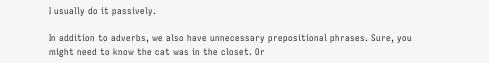I usually do it passively.

In addition to adverbs, we also have unnecessary prepositional phrases. Sure, you might need to know the cat was in the closet. Or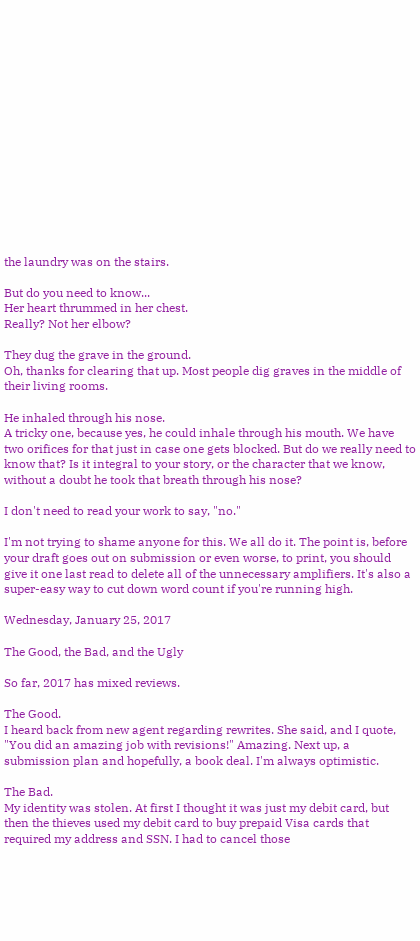the laundry was on the stairs.

But do you need to know...
Her heart thrummed in her chest.
Really? Not her elbow?

They dug the grave in the ground.
Oh, thanks for clearing that up. Most people dig graves in the middle of their living rooms.

He inhaled through his nose.
A tricky one, because yes, he could inhale through his mouth. We have two orifices for that just in case one gets blocked. But do we really need to know that? Is it integral to your story, or the character that we know, without a doubt he took that breath through his nose?

I don't need to read your work to say, "no."

I'm not trying to shame anyone for this. We all do it. The point is, before your draft goes out on submission or even worse, to print, you should give it one last read to delete all of the unnecessary amplifiers. It's also a super-easy way to cut down word count if you're running high.

Wednesday, January 25, 2017

The Good, the Bad, and the Ugly

So far, 2017 has mixed reviews.

The Good.
I heard back from new agent regarding rewrites. She said, and I quote, "You did an amazing job with revisions!" Amazing. Next up, a submission plan and hopefully, a book deal. I'm always optimistic.

The Bad.
My identity was stolen. At first I thought it was just my debit card, but then the thieves used my debit card to buy prepaid Visa cards that required my address and SSN. I had to cancel those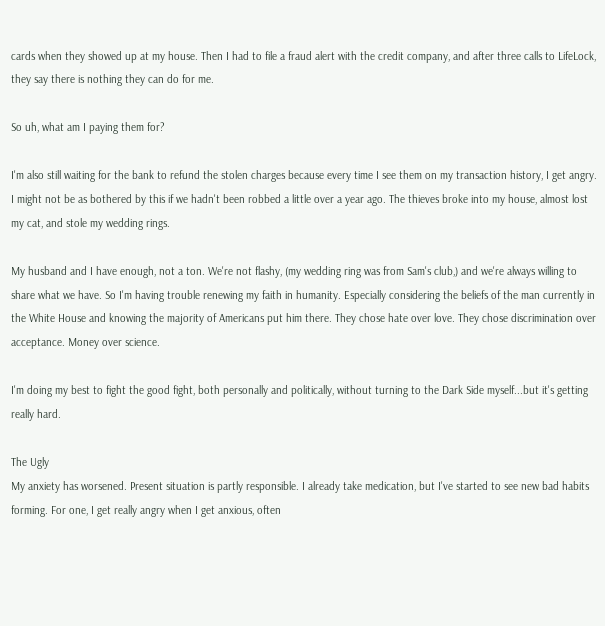cards when they showed up at my house. Then I had to file a fraud alert with the credit company, and after three calls to LifeLock, they say there is nothing they can do for me.

So uh, what am I paying them for?

I'm also still waiting for the bank to refund the stolen charges because every time I see them on my transaction history, I get angry. I might not be as bothered by this if we hadn't been robbed a little over a year ago. The thieves broke into my house, almost lost my cat, and stole my wedding rings.

My husband and I have enough, not a ton. We're not flashy, (my wedding ring was from Sam's club,) and we're always willing to share what we have. So I'm having trouble renewing my faith in humanity. Especially considering the beliefs of the man currently in the White House and knowing the majority of Americans put him there. They chose hate over love. They chose discrimination over acceptance. Money over science.

I'm doing my best to fight the good fight, both personally and politically, without turning to the Dark Side myself...but it's getting really hard.

The Ugly
My anxiety has worsened. Present situation is partly responsible. I already take medication, but I've started to see new bad habits forming. For one, I get really angry when I get anxious, often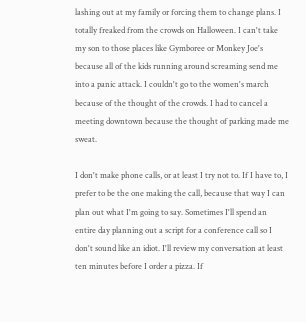lashing out at my family or forcing them to change plans. I totally freaked from the crowds on Halloween. I can't take my son to those places like Gymboree or Monkey Joe's because all of the kids running around screaming send me into a panic attack. I couldn't go to the women's march because of the thought of the crowds. I had to cancel a meeting downtown because the thought of parking made me sweat.

I don't make phone calls, or at least I try not to. If I have to, I prefer to be the one making the call, because that way I can plan out what I'm going to say. Sometimes I'll spend an entire day planning out a script for a conference call so I don't sound like an idiot. I'll review my conversation at least ten minutes before I order a pizza. If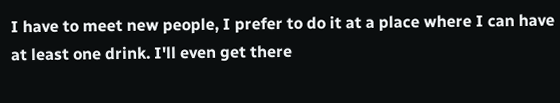I have to meet new people, I prefer to do it at a place where I can have at least one drink. I'll even get there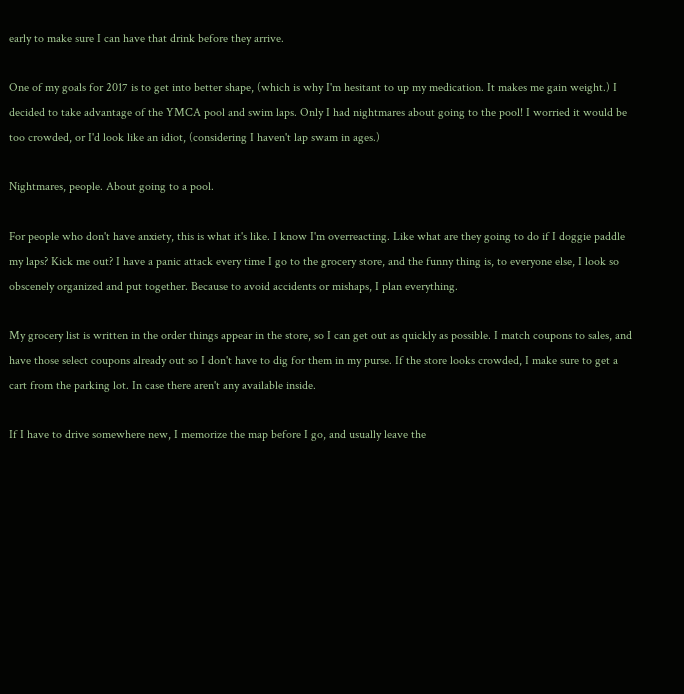early to make sure I can have that drink before they arrive.

One of my goals for 2017 is to get into better shape, (which is why I'm hesitant to up my medication. It makes me gain weight.) I decided to take advantage of the YMCA pool and swim laps. Only I had nightmares about going to the pool! I worried it would be too crowded, or I'd look like an idiot, (considering I haven't lap swam in ages.)

Nightmares, people. About going to a pool.

For people who don't have anxiety, this is what it's like. I know I'm overreacting. Like what are they going to do if I doggie paddle my laps? Kick me out? I have a panic attack every time I go to the grocery store, and the funny thing is, to everyone else, I look so obscenely organized and put together. Because to avoid accidents or mishaps, I plan everything.

My grocery list is written in the order things appear in the store, so I can get out as quickly as possible. I match coupons to sales, and have those select coupons already out so I don't have to dig for them in my purse. If the store looks crowded, I make sure to get a cart from the parking lot. In case there aren't any available inside.

If I have to drive somewhere new, I memorize the map before I go, and usually leave the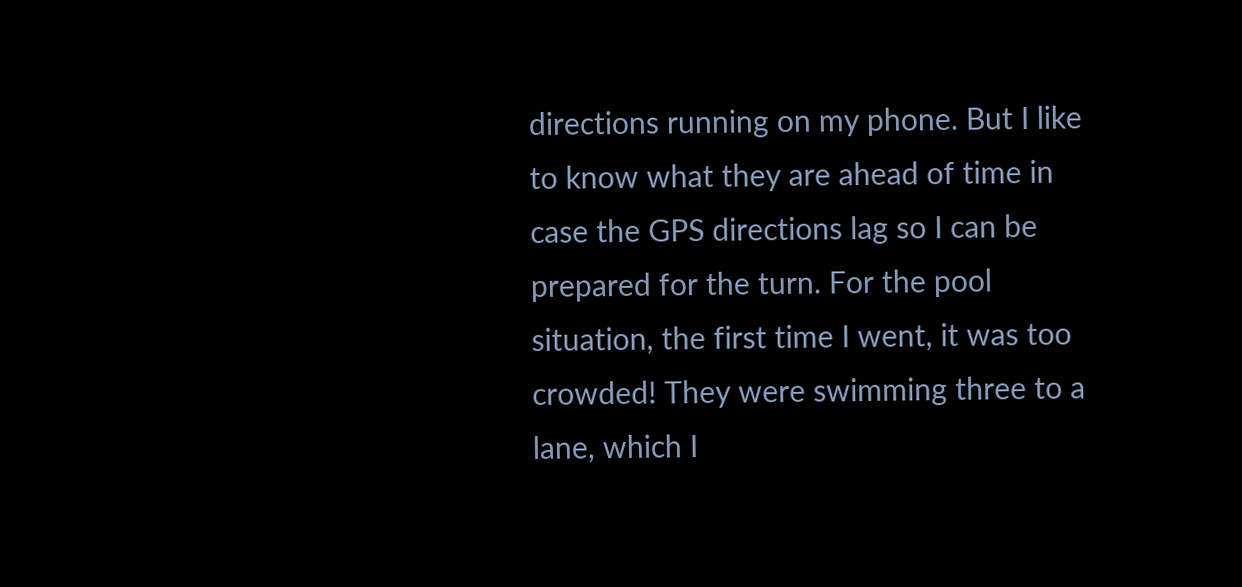directions running on my phone. But I like to know what they are ahead of time in case the GPS directions lag so I can be prepared for the turn. For the pool situation, the first time I went, it was too crowded! They were swimming three to a lane, which I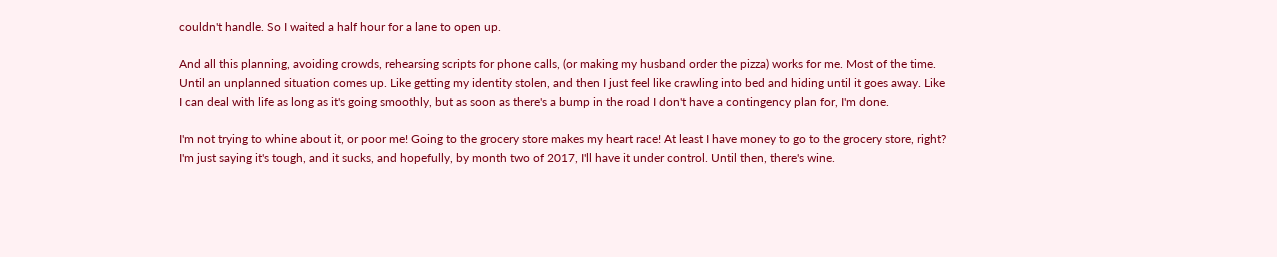couldn't handle. So I waited a half hour for a lane to open up.

And all this planning, avoiding crowds, rehearsing scripts for phone calls, (or making my husband order the pizza) works for me. Most of the time. Until an unplanned situation comes up. Like getting my identity stolen, and then I just feel like crawling into bed and hiding until it goes away. Like I can deal with life as long as it's going smoothly, but as soon as there's a bump in the road I don't have a contingency plan for, I'm done.

I'm not trying to whine about it, or poor me! Going to the grocery store makes my heart race! At least I have money to go to the grocery store, right? I'm just saying it's tough, and it sucks, and hopefully, by month two of 2017, I'll have it under control. Until then, there's wine.